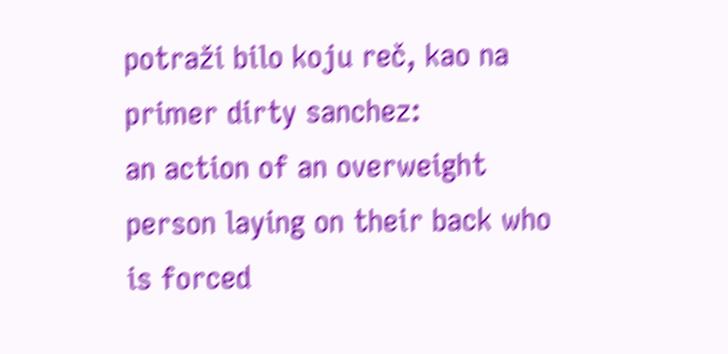potraži bilo koju reč, kao na primer dirty sanchez:
an action of an overweight person laying on their back who is forced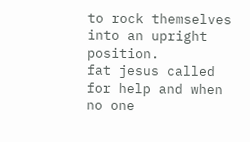to rock themselves into an upright position.
fat jesus called for help and when no one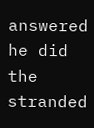answered he did the stranded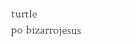turtle
po bizarrojesus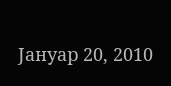Јануар 20, 2010